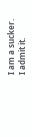I am a sucker. I admit it.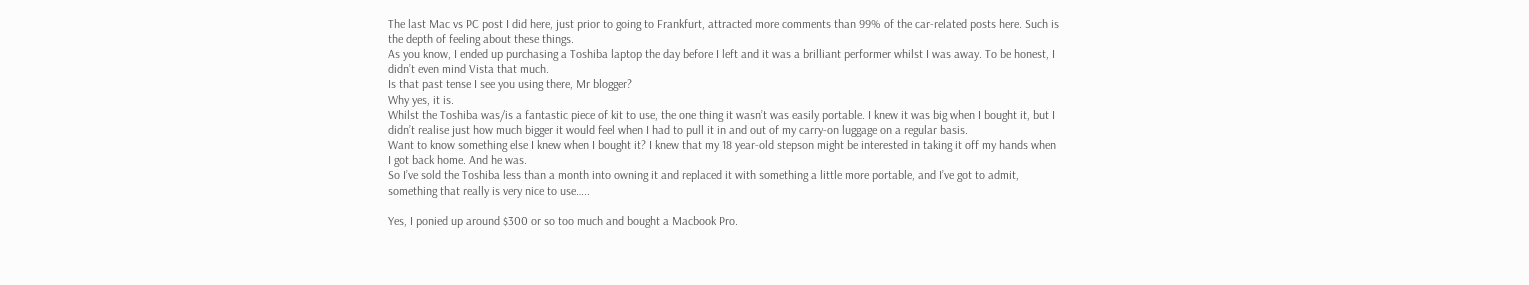The last Mac vs PC post I did here, just prior to going to Frankfurt, attracted more comments than 99% of the car-related posts here. Such is the depth of feeling about these things.
As you know, I ended up purchasing a Toshiba laptop the day before I left and it was a brilliant performer whilst I was away. To be honest, I didn’t even mind Vista that much.
Is that past tense I see you using there, Mr blogger?
Why yes, it is.
Whilst the Toshiba was/is a fantastic piece of kit to use, the one thing it wasn’t was easily portable. I knew it was big when I bought it, but I didn’t realise just how much bigger it would feel when I had to pull it in and out of my carry-on luggage on a regular basis.
Want to know something else I knew when I bought it? I knew that my 18 year-old stepson might be interested in taking it off my hands when I got back home. And he was.
So I’ve sold the Toshiba less than a month into owning it and replaced it with something a little more portable, and I’ve got to admit, something that really is very nice to use…..

Yes, I ponied up around $300 or so too much and bought a Macbook Pro.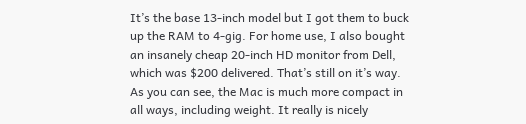It’s the base 13-inch model but I got them to buck up the RAM to 4-gig. For home use, I also bought an insanely cheap 20-inch HD monitor from Dell, which was $200 delivered. That’s still on it’s way.
As you can see, the Mac is much more compact in all ways, including weight. It really is nicely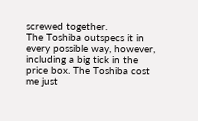screwed together.
The Toshiba outspecs it in every possible way, however, including a big tick in the price box. The Toshiba cost me just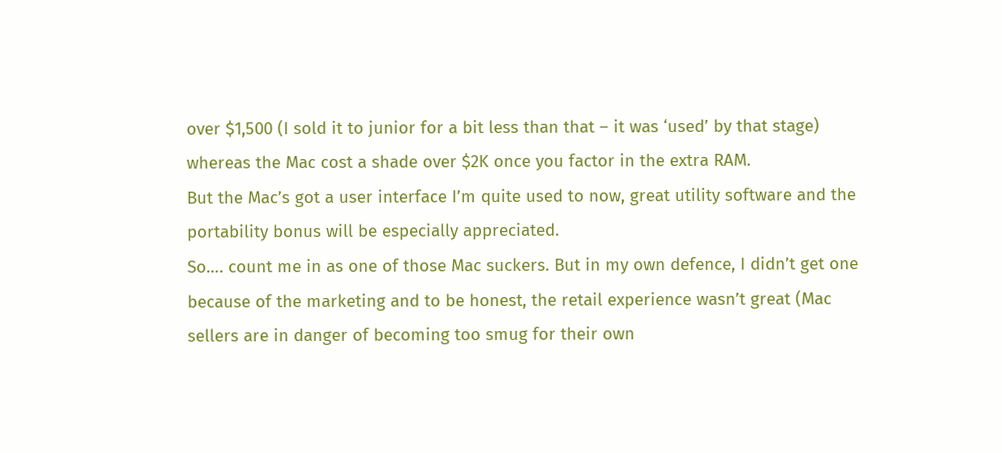over $1,500 (I sold it to junior for a bit less than that – it was ‘used’ by that stage) whereas the Mac cost a shade over $2K once you factor in the extra RAM.
But the Mac’s got a user interface I’m quite used to now, great utility software and the portability bonus will be especially appreciated.
So…. count me in as one of those Mac suckers. But in my own defence, I didn’t get one because of the marketing and to be honest, the retail experience wasn’t great (Mac sellers are in danger of becoming too smug for their own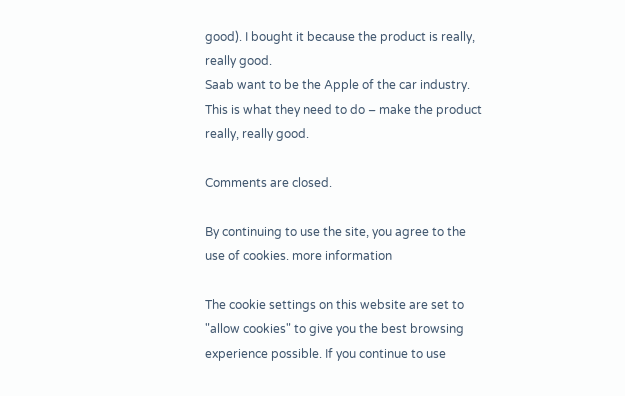good). I bought it because the product is really, really good.
Saab want to be the Apple of the car industry. This is what they need to do – make the product really, really good.

Comments are closed.

By continuing to use the site, you agree to the use of cookies. more information

The cookie settings on this website are set to "allow cookies" to give you the best browsing experience possible. If you continue to use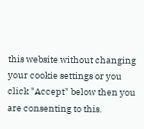this website without changing your cookie settings or you click "Accept" below then you are consenting to this.